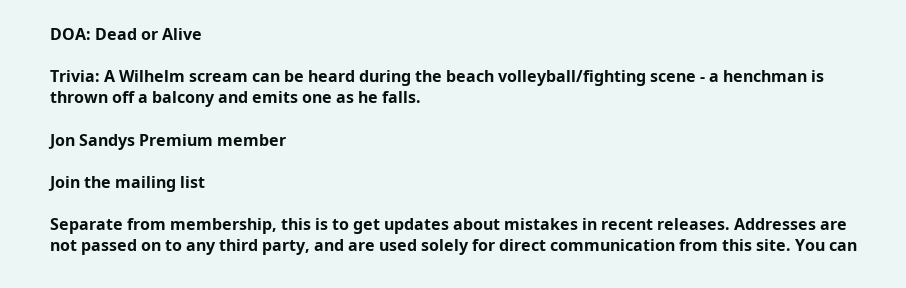DOA: Dead or Alive

Trivia: A Wilhelm scream can be heard during the beach volleyball/fighting scene - a henchman is thrown off a balcony and emits one as he falls.

Jon Sandys Premium member

Join the mailing list

Separate from membership, this is to get updates about mistakes in recent releases. Addresses are not passed on to any third party, and are used solely for direct communication from this site. You can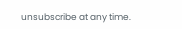unsubscribe at any time.